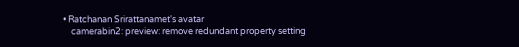• Ratchanan Srirattanamet's avatar
    camerabin2: preview: remove redundant property setting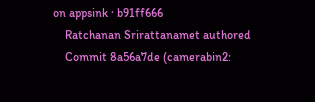on appsink · b91ff666
    Ratchanan Srirattanamet authored
    Commit 8a56a7de (camerabin2: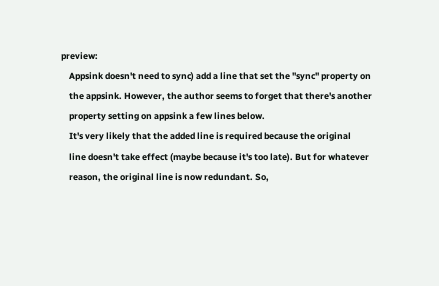preview:
    Appsink doesn't need to sync) add a line that set the "sync" property on
    the appsink. However, the author seems to forget that there's another
    property setting on appsink a few lines below.
    It's very likely that the added line is required because the original
    line doesn't take effect (maybe because it's too late). But for whatever
    reason, the original line is now redundant. So,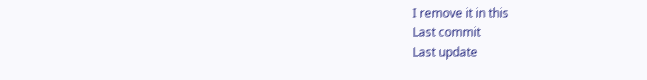I remove it in this
Last commit
Last update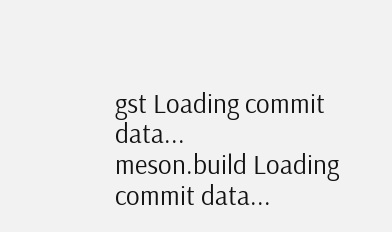gst Loading commit data...
meson.build Loading commit data...